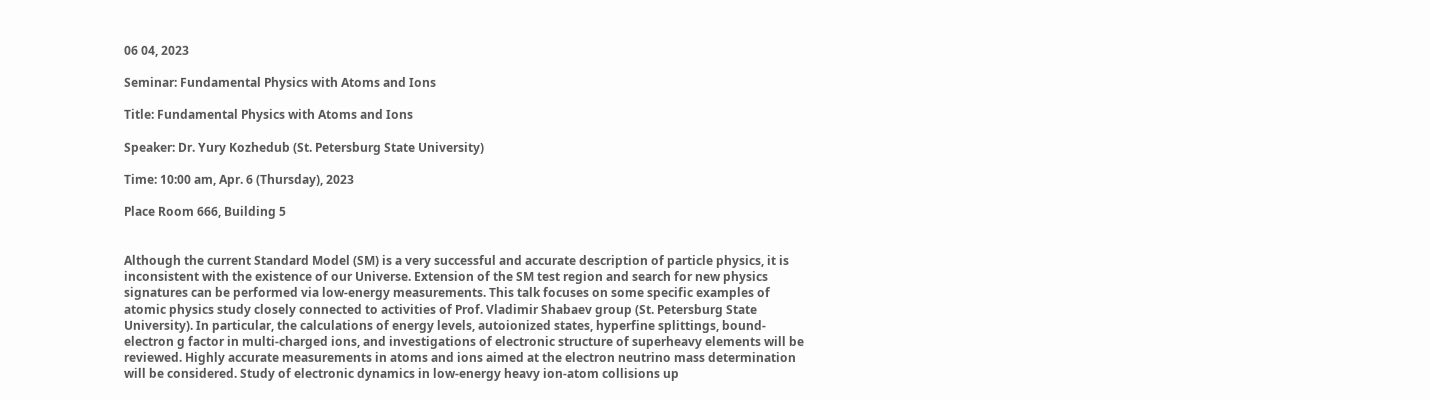06 04, 2023

Seminar: Fundamental Physics with Atoms and Ions

Title: Fundamental Physics with Atoms and Ions

Speaker: Dr. Yury Kozhedub (St. Petersburg State University)

Time: 10:00 am, Apr. 6 (Thursday), 2023

Place Room 666, Building 5


Although the current Standard Model (SM) is a very successful and accurate description of particle physics, it is inconsistent with the existence of our Universe. Extension of the SM test region and search for new physics signatures can be performed via low-energy measurements. This talk focuses on some specific examples of atomic physics study closely connected to activities of Prof. Vladimir Shabaev group (St. Petersburg State University). In particular, the calculations of energy levels, autoionized states, hyperfine splittings, bound-electron g factor in multi-charged ions, and investigations of electronic structure of superheavy elements will be reviewed. Highly accurate measurements in atoms and ions aimed at the electron neutrino mass determination will be considered. Study of electronic dynamics in low-energy heavy ion-atom collisions up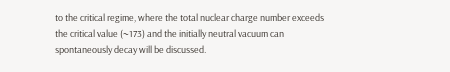to the critical regime, where the total nuclear charge number exceeds the critical value (~173) and the initially neutral vacuum can spontaneously decay will be discussed.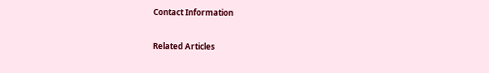Contact Information


Related Articles